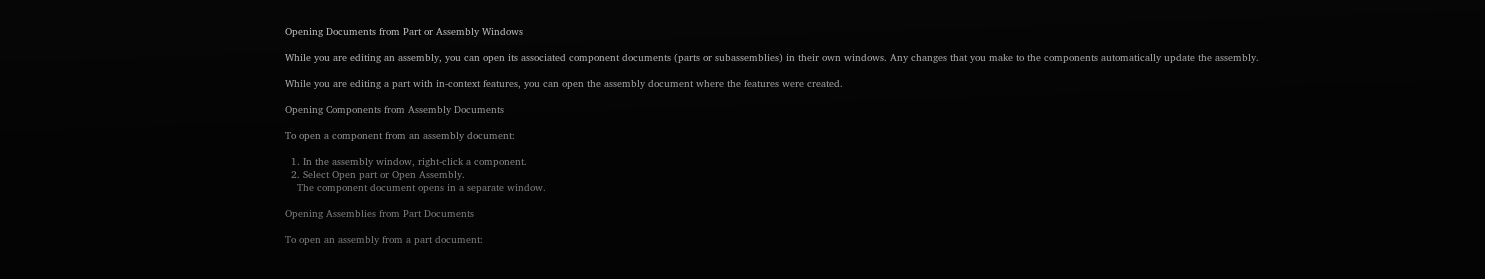Opening Documents from Part or Assembly Windows

While you are editing an assembly, you can open its associated component documents (parts or subassemblies) in their own windows. Any changes that you make to the components automatically update the assembly.

While you are editing a part with in-context features, you can open the assembly document where the features were created.

Opening Components from Assembly Documents

To open a component from an assembly document:

  1. In the assembly window, right-click a component.
  2. Select Open part or Open Assembly.
    The component document opens in a separate window.

Opening Assemblies from Part Documents

To open an assembly from a part document: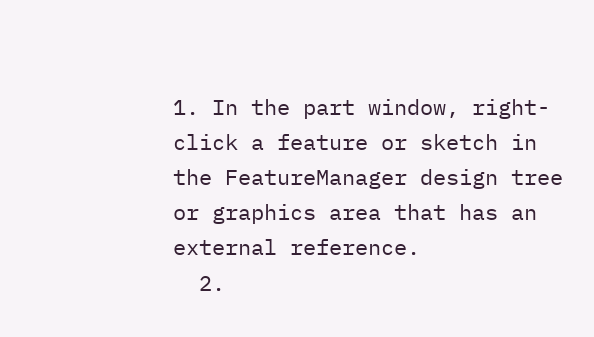1. In the part window, right-click a feature or sketch in the FeatureManager design tree or graphics area that has an external reference.
  2.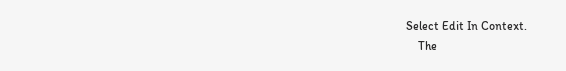Select Edit In Context.
    The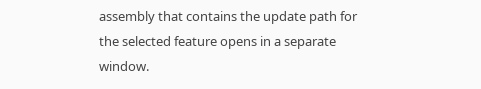assembly that contains the update path for the selected feature opens in a separate window.